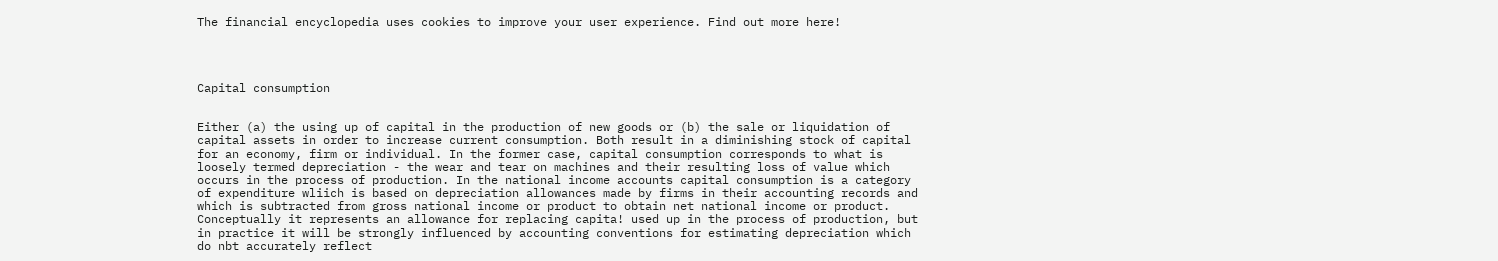The financial encyclopedia uses cookies to improve your user experience. Find out more here!




Capital consumption


Either (a) the using up of capital in the production of new goods or (b) the sale or liquidation of capital assets in order to increase current consumption. Both result in a diminishing stock of capital for an economy, firm or individual. In the former case, capital consumption corresponds to what is loosely termed depreciation - the wear and tear on machines and their resulting loss of value which occurs in the process of production. In the national income accounts capital consumption is a category of expenditure wliich is based on depreciation allowances made by firms in their accounting records and which is subtracted from gross national income or product to obtain net national income or product. Conceptually it represents an allowance for replacing capita! used up in the process of production, but in practice it will be strongly influenced by accounting conventions for estimating depreciation which do nbt accurately reflect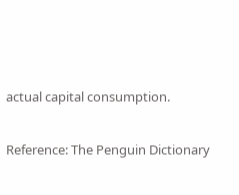actual capital consumption.

Reference: The Penguin Dictionary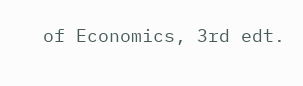of Economics, 3rd edt.